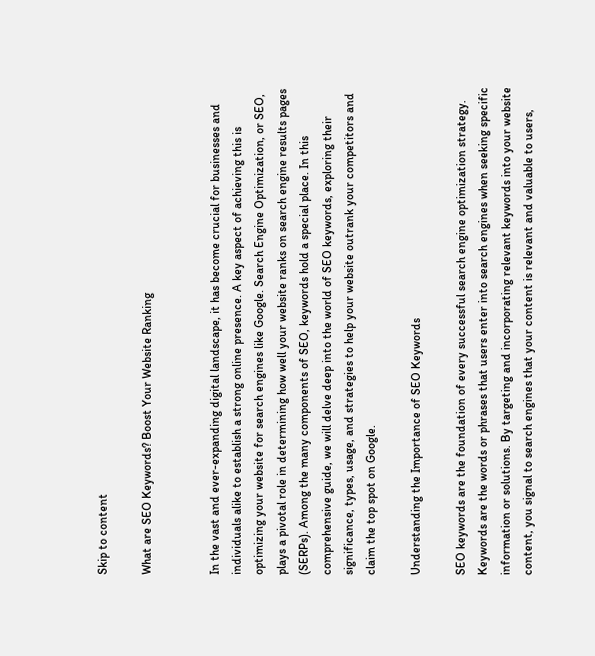Skip to content

What are SEO Keywords? Boost Your Website Ranking


In the vast and ever-expanding digital landscape, it has become crucial for businesses and individuals alike to establish a strong online presence. A key aspect of achieving this is optimizing your website for search engines like Google. Search Engine Optimization, or SEO, plays a pivotal role in determining how well your website ranks on search engine results pages (SERPs). Among the many components of SEO, keywords hold a special place. In this comprehensive guide, we will delve deep into the world of SEO keywords, exploring their significance, types, usage, and strategies to help your website outrank your competitors and claim the top spot on Google.

Understanding the Importance of SEO Keywords

SEO keywords are the foundation of every successful search engine optimization strategy. Keywords are the words or phrases that users enter into search engines when seeking specific information or solutions. By targeting and incorporating relevant keywords into your website content, you signal to search engines that your content is relevant and valuable to users,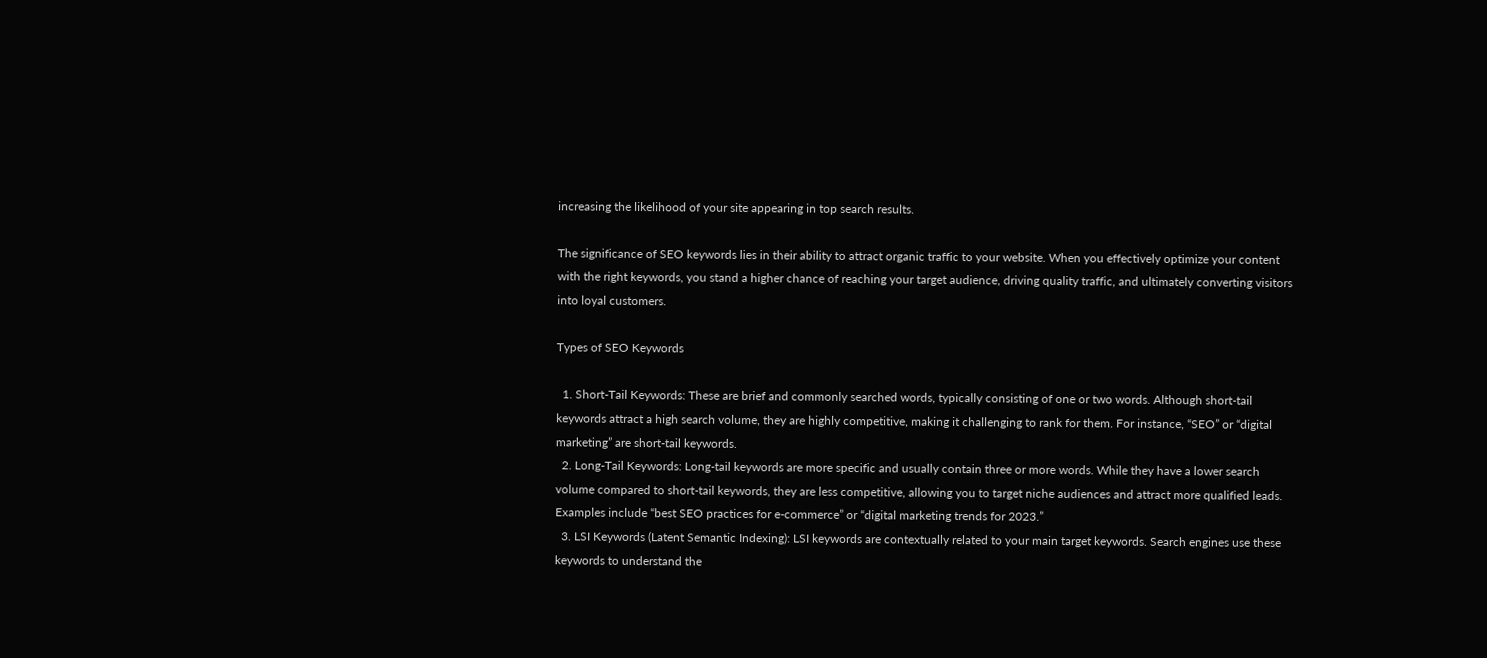increasing the likelihood of your site appearing in top search results.

The significance of SEO keywords lies in their ability to attract organic traffic to your website. When you effectively optimize your content with the right keywords, you stand a higher chance of reaching your target audience, driving quality traffic, and ultimately converting visitors into loyal customers.

Types of SEO Keywords

  1. Short-Tail Keywords: These are brief and commonly searched words, typically consisting of one or two words. Although short-tail keywords attract a high search volume, they are highly competitive, making it challenging to rank for them. For instance, “SEO” or “digital marketing” are short-tail keywords.
  2. Long-Tail Keywords: Long-tail keywords are more specific and usually contain three or more words. While they have a lower search volume compared to short-tail keywords, they are less competitive, allowing you to target niche audiences and attract more qualified leads. Examples include “best SEO practices for e-commerce” or “digital marketing trends for 2023.”
  3. LSI Keywords (Latent Semantic Indexing): LSI keywords are contextually related to your main target keywords. Search engines use these keywords to understand the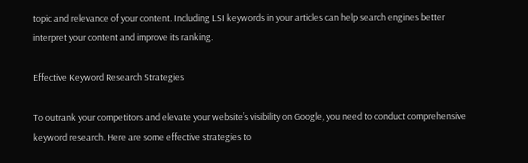topic and relevance of your content. Including LSI keywords in your articles can help search engines better interpret your content and improve its ranking.

Effective Keyword Research Strategies

To outrank your competitors and elevate your website’s visibility on Google, you need to conduct comprehensive keyword research. Here are some effective strategies to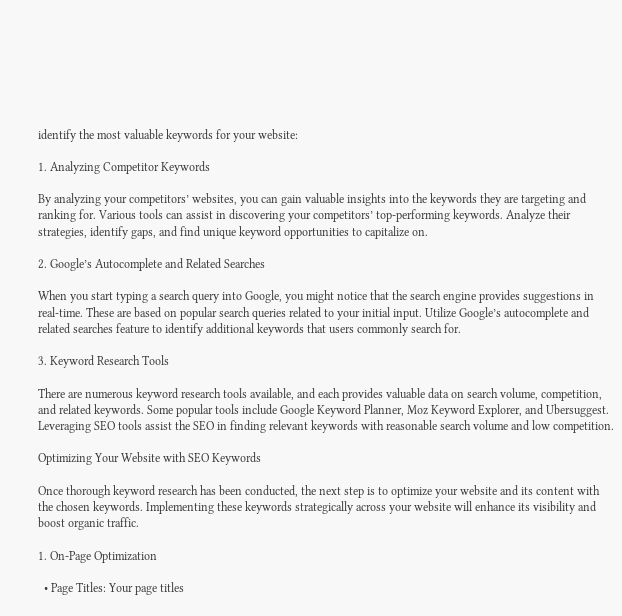identify the most valuable keywords for your website:

1. Analyzing Competitor Keywords

By analyzing your competitors’ websites, you can gain valuable insights into the keywords they are targeting and ranking for. Various tools can assist in discovering your competitors’ top-performing keywords. Analyze their strategies, identify gaps, and find unique keyword opportunities to capitalize on.

2. Google’s Autocomplete and Related Searches

When you start typing a search query into Google, you might notice that the search engine provides suggestions in real-time. These are based on popular search queries related to your initial input. Utilize Google’s autocomplete and related searches feature to identify additional keywords that users commonly search for.

3. Keyword Research Tools

There are numerous keyword research tools available, and each provides valuable data on search volume, competition, and related keywords. Some popular tools include Google Keyword Planner, Moz Keyword Explorer, and Ubersuggest. Leveraging SEO tools assist the SEO in finding relevant keywords with reasonable search volume and low competition.

Optimizing Your Website with SEO Keywords

Once thorough keyword research has been conducted, the next step is to optimize your website and its content with the chosen keywords. Implementing these keywords strategically across your website will enhance its visibility and boost organic traffic.

1. On-Page Optimization

  • Page Titles: Your page titles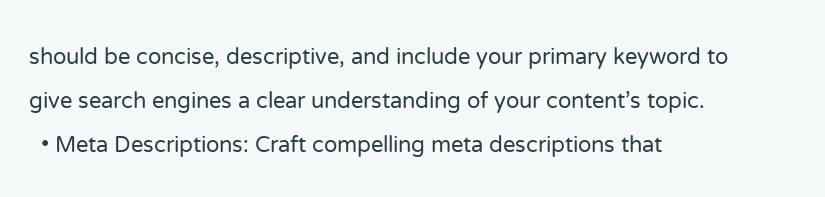should be concise, descriptive, and include your primary keyword to give search engines a clear understanding of your content’s topic.
  • Meta Descriptions: Craft compelling meta descriptions that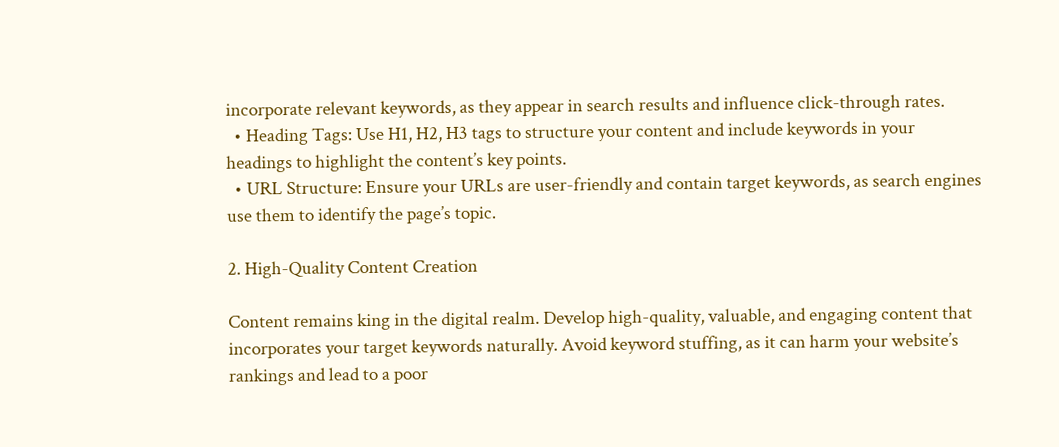incorporate relevant keywords, as they appear in search results and influence click-through rates.
  • Heading Tags: Use H1, H2, H3 tags to structure your content and include keywords in your headings to highlight the content’s key points.
  • URL Structure: Ensure your URLs are user-friendly and contain target keywords, as search engines use them to identify the page’s topic.

2. High-Quality Content Creation

Content remains king in the digital realm. Develop high-quality, valuable, and engaging content that incorporates your target keywords naturally. Avoid keyword stuffing, as it can harm your website’s rankings and lead to a poor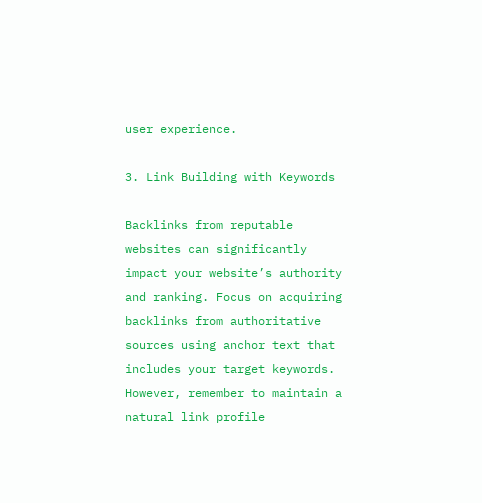user experience.

3. Link Building with Keywords

Backlinks from reputable websites can significantly impact your website’s authority and ranking. Focus on acquiring backlinks from authoritative sources using anchor text that includes your target keywords. However, remember to maintain a natural link profile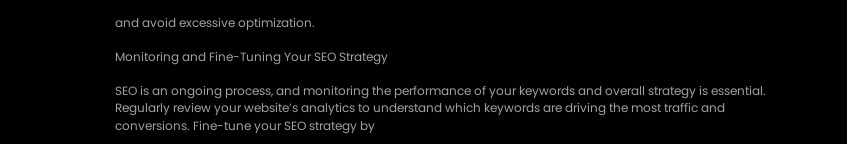and avoid excessive optimization.

Monitoring and Fine-Tuning Your SEO Strategy

SEO is an ongoing process, and monitoring the performance of your keywords and overall strategy is essential. Regularly review your website’s analytics to understand which keywords are driving the most traffic and conversions. Fine-tune your SEO strategy by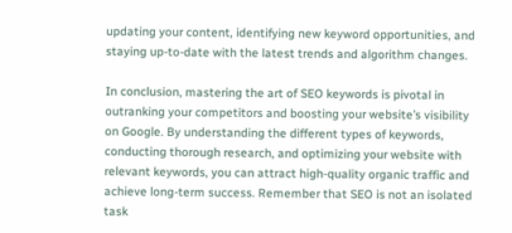updating your content, identifying new keyword opportunities, and staying up-to-date with the latest trends and algorithm changes.

In conclusion, mastering the art of SEO keywords is pivotal in outranking your competitors and boosting your website’s visibility on Google. By understanding the different types of keywords, conducting thorough research, and optimizing your website with relevant keywords, you can attract high-quality organic traffic and achieve long-term success. Remember that SEO is not an isolated task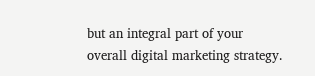but an integral part of your overall digital marketing strategy.